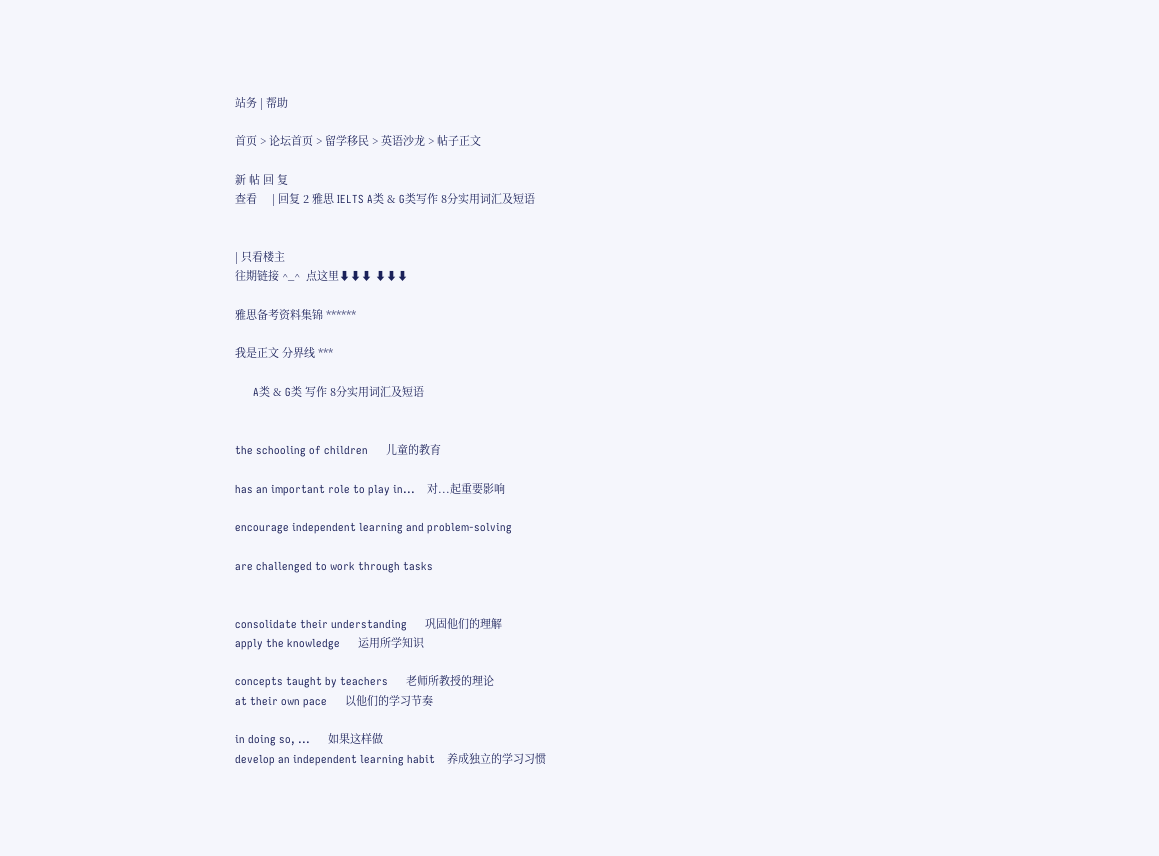站务 | 帮助

首页 > 论坛首页 > 留学移民 > 英语沙龙 > 帖子正文

新 帖 回 复
查看     | 回复 2 雅思 IELTS A类 & G类写作 8分实用词汇及短语


| 只看楼主
往期链接 ^_^  点这里⬇⬇⬇ ⬇⬇⬇

雅思备考资料集锦 ******

我是正文 分界线 ***

      A类 & G类 写作 8分实用词汇及短语


the schooling of children      儿童的教育

has an important role to play in...    对...起重要影响

encourage independent learning and problem-solving

are challenged to work through tasks


consolidate their understanding      巩固他们的理解
apply the knowledge      运用所学知识

concepts taught by teachers      老师所教授的理论
at their own pace      以他们的学习节奏

in doing so, ...      如果这样做
develop an independent learning habit    养成独立的学习习惯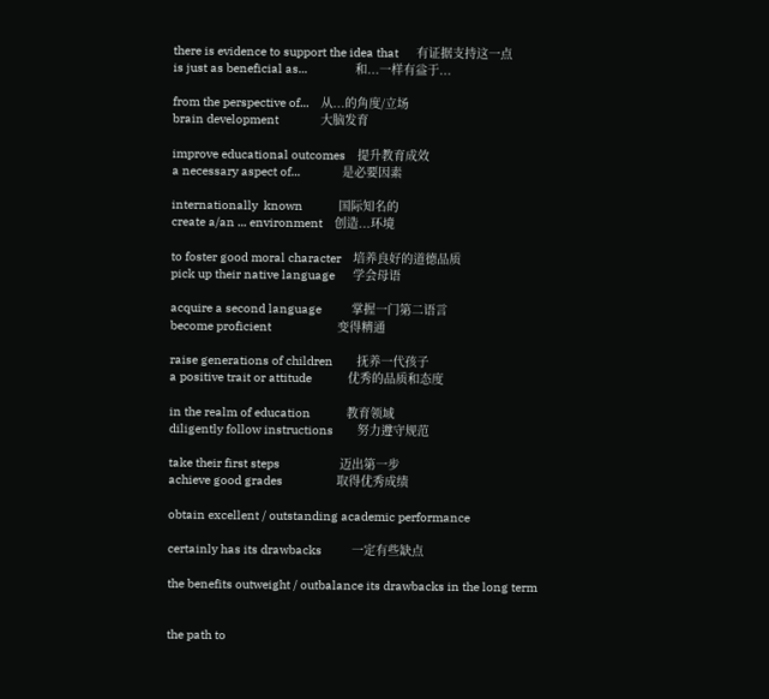there is evidence to support the idea that      有证据支持这一点
is just as beneficial as...                和...一样有益于...

from the perspective of...    从...的角度/立场
brain development              大脑发育

improve educational outcomes    提升教育成效
a necessary aspect of...              是必要因素

internationally  known            国际知名的
create a/an ... environment    创造...环境

to foster good moral character    培养良好的道德品质
pick up their native language      学会母语

acquire a second language          掌握一门第二语言
become proficient                      变得精通

raise generations of children        抚养一代孩子
a positive trait or attitude            优秀的品质和态度

in the realm of education            教育领域
diligently follow instructions        努力遵守规范

take their first steps                    迈出第一步
achieve good grades                  取得优秀成绩

obtain excellent / outstanding academic performance

certainly has its drawbacks          一定有些缺点

the benefits outweight / outbalance its drawbacks in the long term


the path to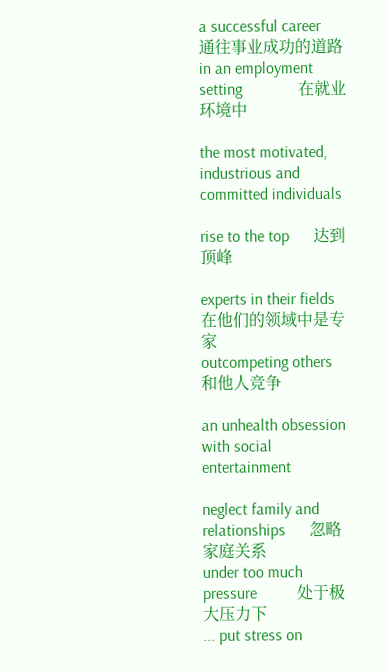a successful career        通往事业成功的道路
in an employment setting              在就业环境中

the most motivated, industrious and committed individuals

rise to the top      达到顶峰

experts in their fields      在他们的领域中是专家
outcompeting others        和他人竞争

an unhealth obsession with social entertainment

neglect family and relationships      忽略家庭关系
under too much pressure          处于极大压力下
... put stress on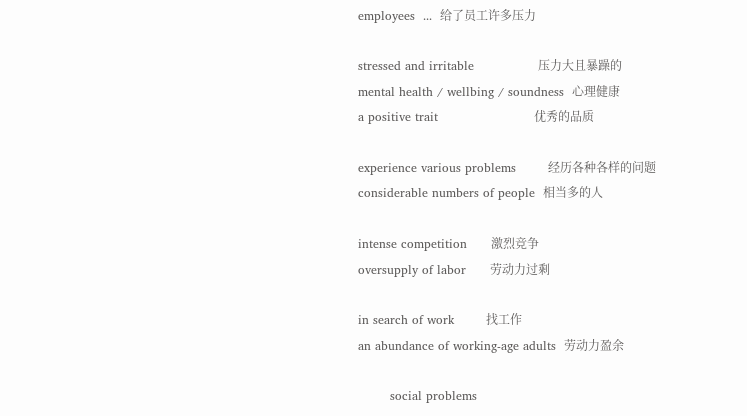employees  ...  给了员工许多压力

stressed and irritable                压力大且暴躁的
mental health / wellbing / soundness  心理健康
a positive trait                        优秀的品质

experience various problems        经历各种各样的问题
considerable numbers of people  相当多的人

intense competition      激烈竞争
oversupply of labor      劳动力过剩

in search of work        找工作
an abundance of working-age adults  劳动力盈余

        social problems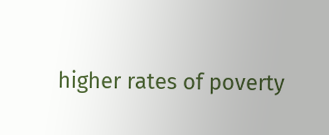higher rates of poverty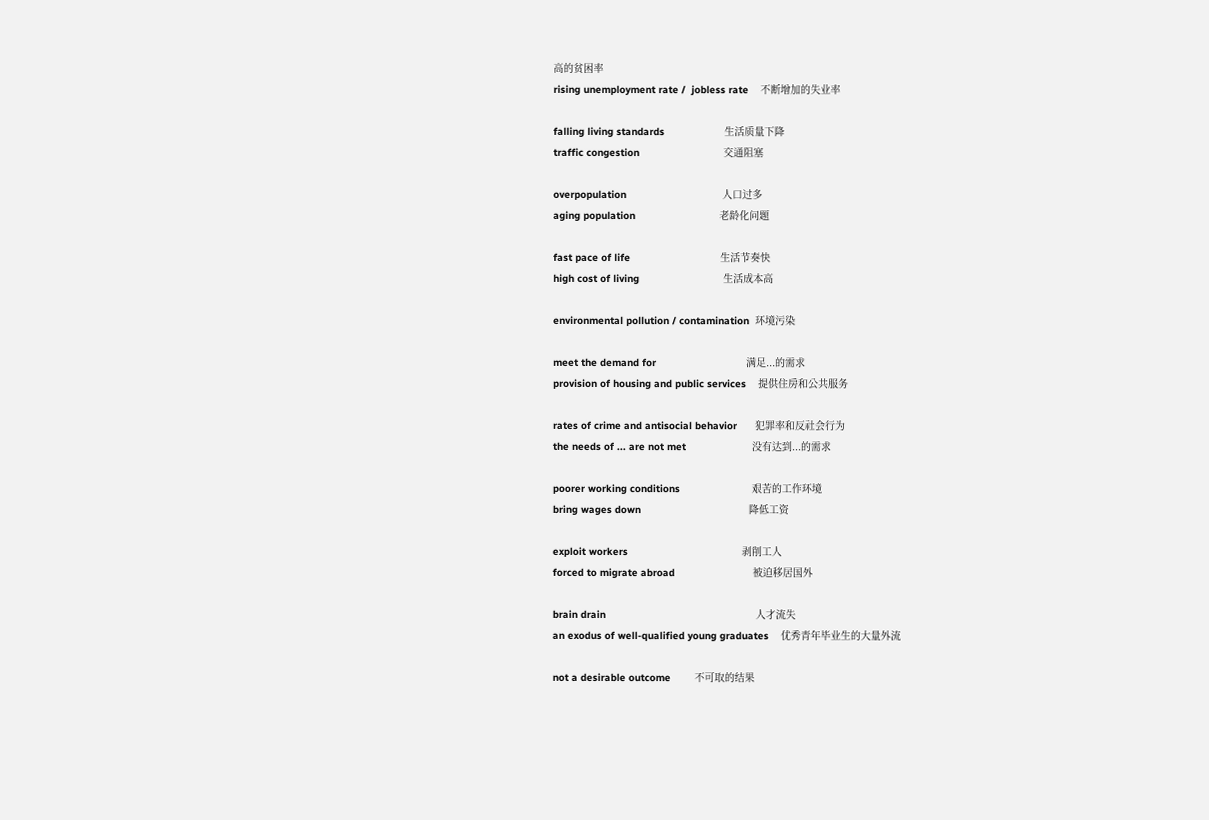高的贫困率
rising unemployment rate /  jobless rate    不断增加的失业率

falling living standards                    生活质量下降
traffic congestion                            交通阻塞

overpopulation                                人口过多
aging population                            老龄化问题

fast pace of life                              生活节奏快
high cost of living                            生活成本高

environmental pollution / contamination  环境污染

meet the demand for                              满足...的需求
provision of housing and public services    提供住房和公共服务

rates of crime and antisocial behavior      犯罪率和反社会行为
the needs of ... are not met                      没有达到...的需求

poorer working conditions                        艰苦的工作环境
bring wages down                                    降低工资

exploit workers                                      剥削工人
forced to migrate abroad                          被迫移居国外

brain drain                                                  人才流失
an exodus of well-qualified young graduates    优秀青年毕业生的大量外流

not a desirable outcome        不可取的结果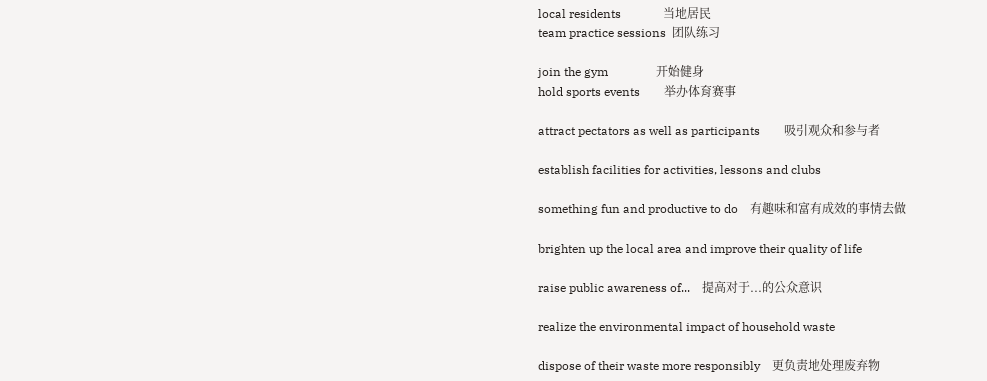local residents              当地居民
team practice sessions  团队练习

join the gym                开始健身
hold sports events        举办体育赛事

attract pectators as well as participants        吸引观众和参与者

establish facilities for activities, lessons and clubs

something fun and productive to do    有趣味和富有成效的事情去做

brighten up the local area and improve their quality of life

raise public awareness of...    提高对于...的公众意识

realize the environmental impact of household waste

dispose of their waste more responsibly    更负责地处理废弃物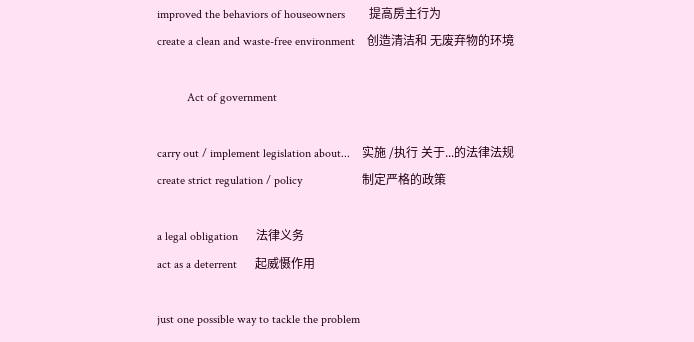improved the behaviors of houseowners        提高房主行为
create a clean and waste-free environment    创造清洁和 无废弃物的环境

          Act of government

carry out / implement legislation about...    实施 /执行 关于...的法律法规
create strict regulation / policy                    制定严格的政策

a legal obligation      法律义务
act as a deterrent      起威慑作用

just one possible way to tackle the problem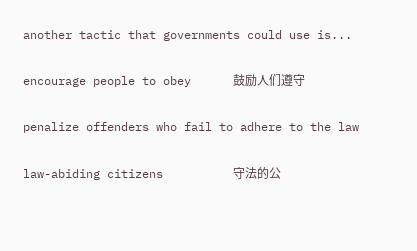another tactic that governments could use is...

encourage people to obey      鼓励人们遵守

penalize offenders who fail to adhere to the law

law-abiding citizens          守法的公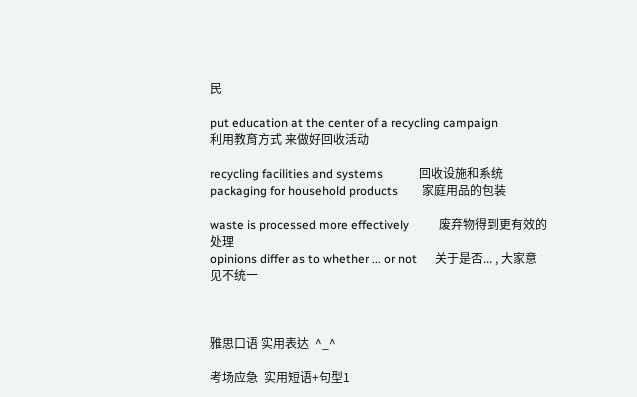民

put education at the center of a recycling campaign
利用教育方式 来做好回收活动

recycling facilities and systems            回收设施和系统
packaging for household products        家庭用品的包装

waste is processed more effectively          废弃物得到更有效的处理
opinions differ as to whether ... or not      关于是否... , 大家意见不统一



雅思口语 实用表达  ^_^

考场应急  实用短语+句型1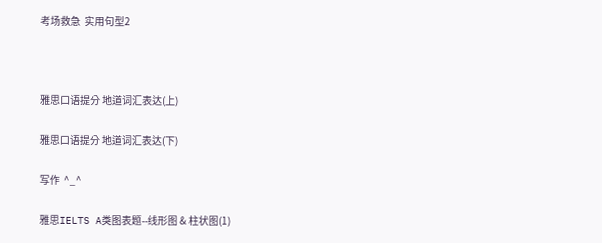考场救急  实用句型2



雅思口语提分 地道词汇表达(上)

雅思口语提分 地道词汇表达(下)

写作  ^_^

雅思IELTS A类图表题--线形图 & 柱状图(1)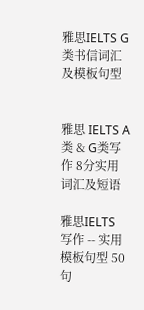雅思IELTS G类书信词汇及模板句型


雅思 IELTS A类 & G类写作 8分实用词汇及短语

雅思IELTS  写作 -- 实用模板句型 50句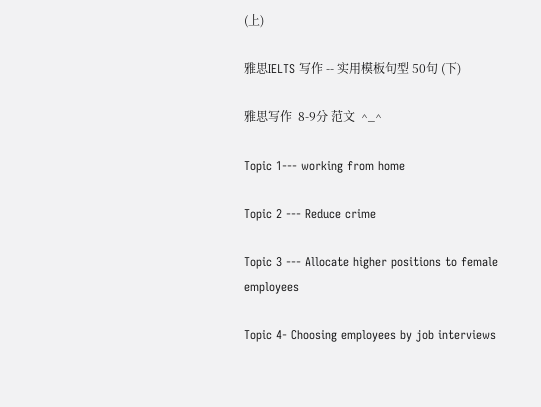(上)

雅思IELTS 写作 -- 实用模板句型 50句 (下)

雅思写作  8-9分 范文  ^_^

Topic 1--- working from home

Topic 2 --- Reduce crime

Topic 3 --- Allocate higher positions to female employees

Topic 4- Choosing employees by job interviews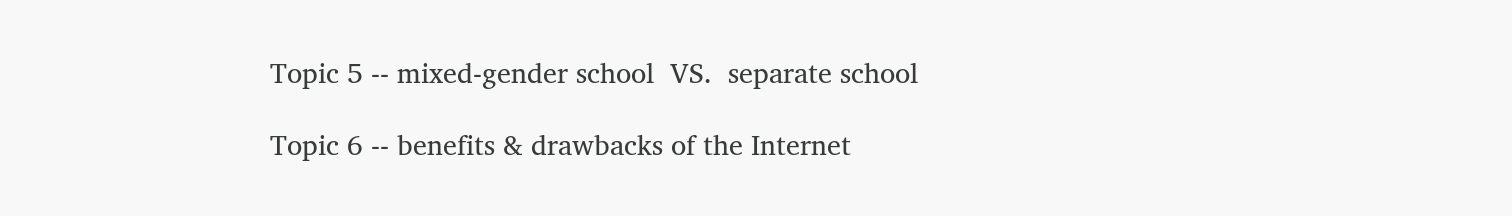Topic 5 -- mixed-gender school  VS.  separate school

Topic 6 -- benefits & drawbacks of the Internet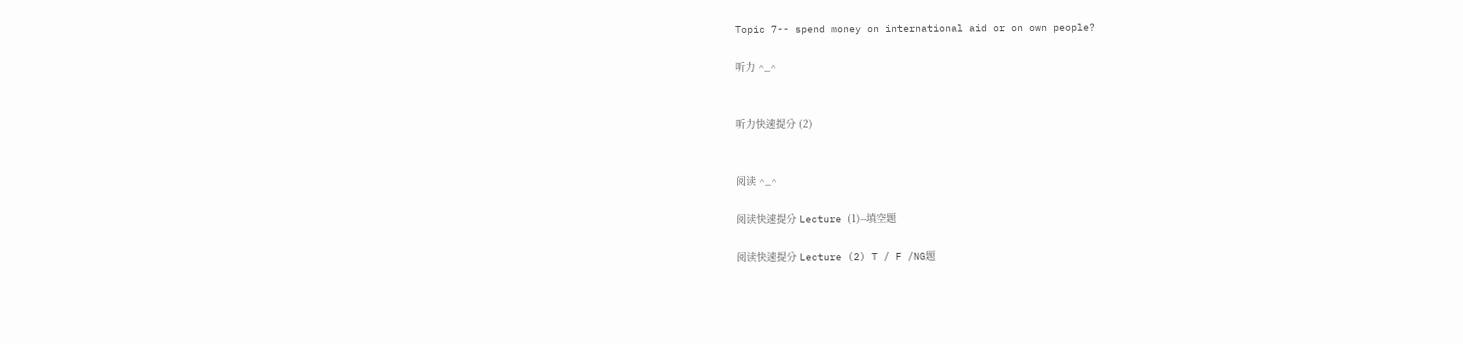Topic 7-- spend money on international aid or on own people?

听力 ^_^


听力快速提分 (2)


阅读 ^_^

阅读快速提分 Lecture (1)--填空题

阅读快速提分 Lecture (2) T / F /NG题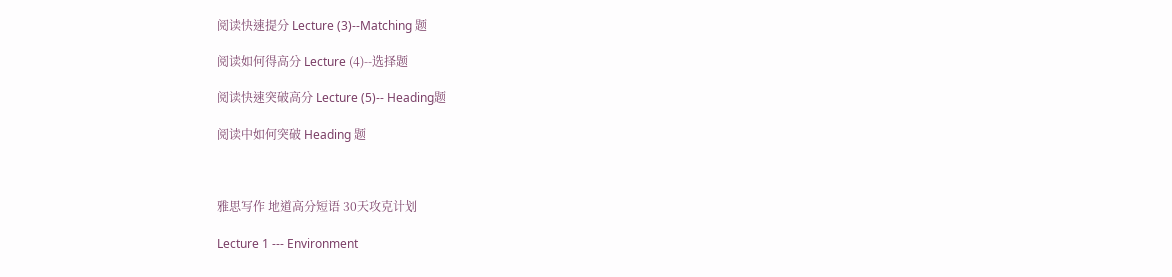阅读快速提分 Lecture (3)--Matching 题

阅读如何得高分 Lecture (4)--选择题

阅读快速突破高分 Lecture (5)-- Heading题

阅读中如何突破 Heading 题



雅思写作 地道高分短语 30天攻克计划

Lecture 1 --- Environment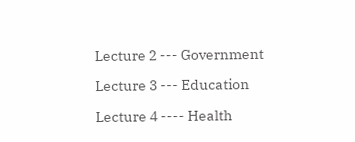Lecture 2 --- Government

Lecture 3 --- Education

Lecture 4 ---- Health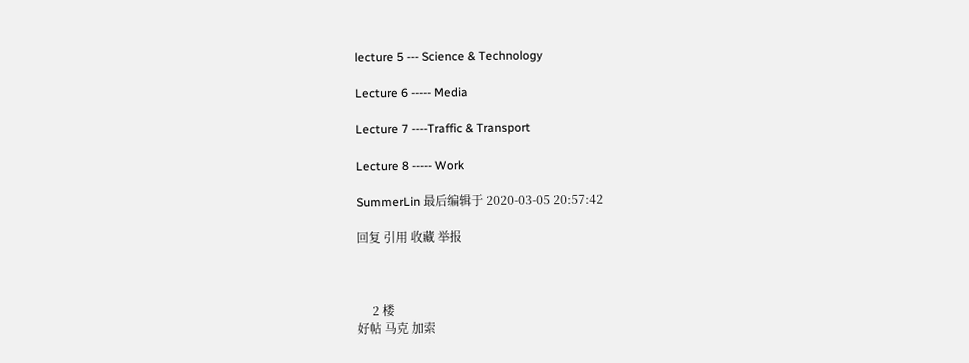lecture 5 --- Science & Technology

Lecture 6 ----- Media

Lecture 7 ----Traffic & Transport

Lecture 8 ----- Work

SummerLin 最后编辑于 2020-03-05 20:57:42

回复 引用 收藏 举报



     2 楼
好帖 马克 加索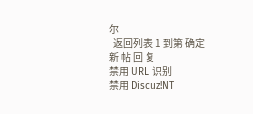尔
  返回列表 1 到第 确定
新 帖 回 复
禁用 URL 识别
禁用 Discuz!NT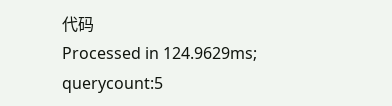代码
Processed in 124.9629ms; querycount:5